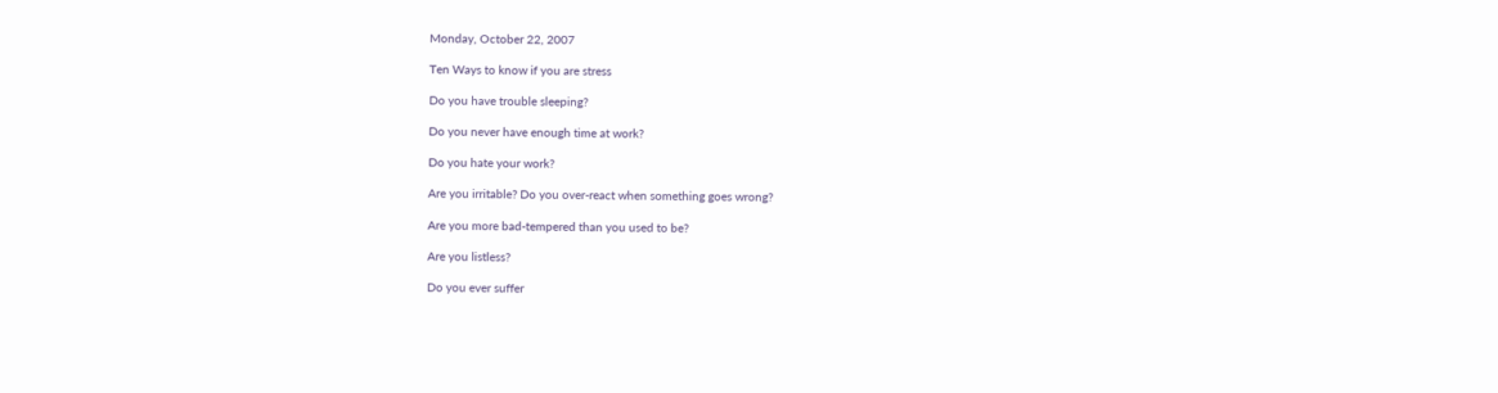Monday, October 22, 2007

Ten Ways to know if you are stress

Do you have trouble sleeping?

Do you never have enough time at work?

Do you hate your work?

Are you irritable? Do you over-react when something goes wrong?

Are you more bad-tempered than you used to be?

Are you listless?

Do you ever suffer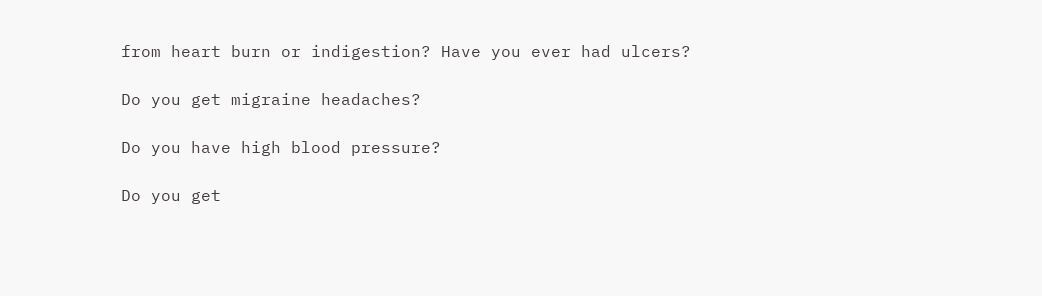from heart burn or indigestion? Have you ever had ulcers?

Do you get migraine headaches?

Do you have high blood pressure?

Do you get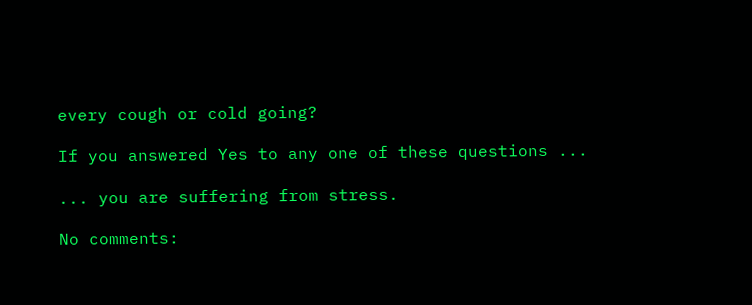every cough or cold going?

If you answered Yes to any one of these questions ...

... you are suffering from stress.

No comments: